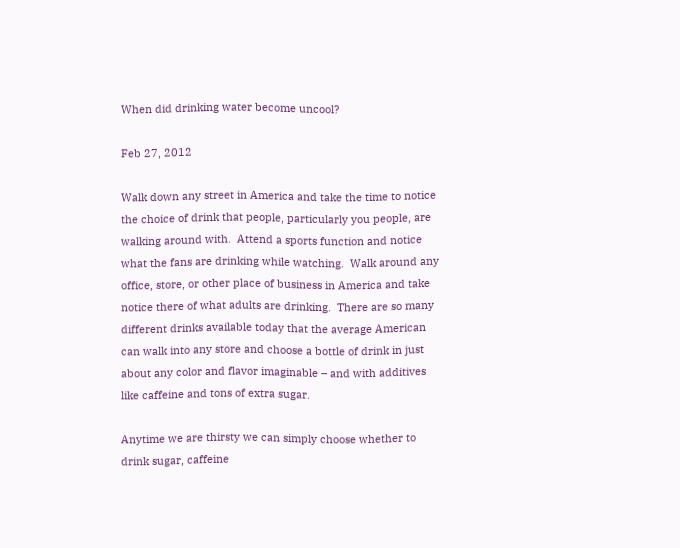When did drinking water become uncool?

Feb 27, 2012

Walk down any street in America and take the time to notice the choice of drink that people, particularly you people, are walking around with.  Attend a sports function and notice what the fans are drinking while watching.  Walk around any office, store, or other place of business in America and take notice there of what adults are drinking.  There are so many different drinks available today that the average American can walk into any store and choose a bottle of drink in just about any color and flavor imaginable – and with additives like caffeine and tons of extra sugar.

Anytime we are thirsty we can simply choose whether to drink sugar, caffeine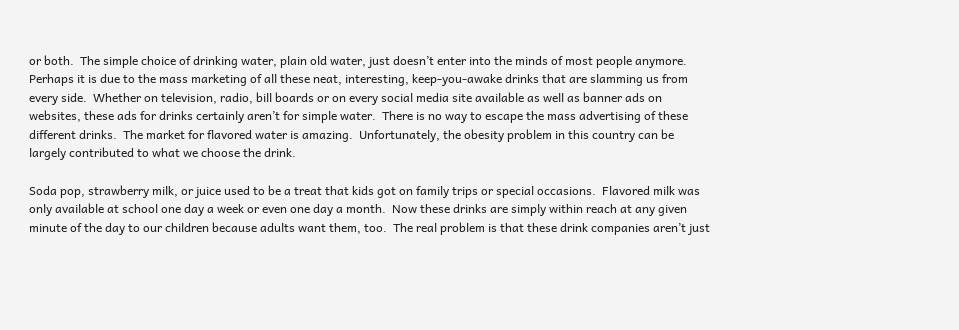or both.  The simple choice of drinking water, plain old water, just doesn’t enter into the minds of most people anymore.  Perhaps it is due to the mass marketing of all these neat, interesting, keep-you-awake drinks that are slamming us from every side.  Whether on television, radio, bill boards or on every social media site available as well as banner ads on websites, these ads for drinks certainly aren’t for simple water.  There is no way to escape the mass advertising of these different drinks.  The market for flavored water is amazing.  Unfortunately, the obesity problem in this country can be largely contributed to what we choose the drink.

Soda pop, strawberry milk, or juice used to be a treat that kids got on family trips or special occasions.  Flavored milk was only available at school one day a week or even one day a month.  Now these drinks are simply within reach at any given minute of the day to our children because adults want them, too.  The real problem is that these drink companies aren’t just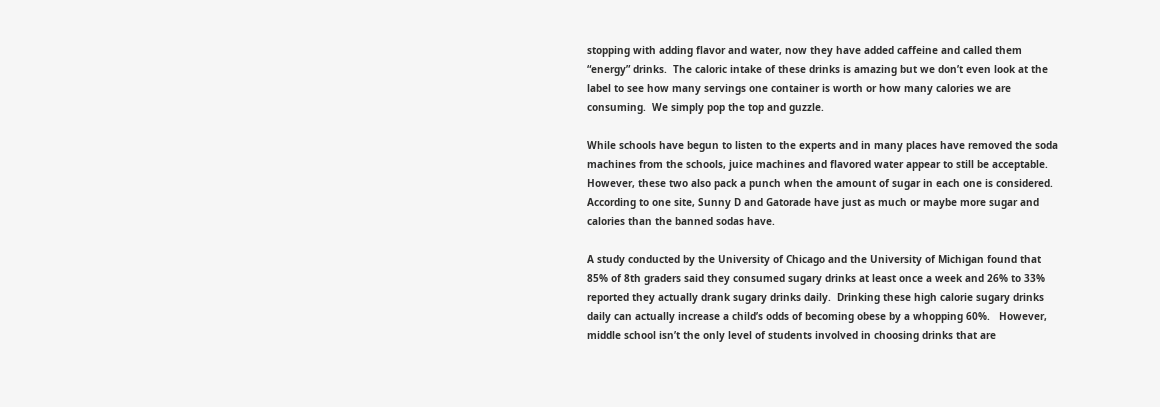stopping with adding flavor and water, now they have added caffeine and called them “energy” drinks.  The caloric intake of these drinks is amazing but we don’t even look at the label to see how many servings one container is worth or how many calories we are consuming.  We simply pop the top and guzzle.

While schools have begun to listen to the experts and in many places have removed the soda machines from the schools, juice machines and flavored water appear to still be acceptable.  However, these two also pack a punch when the amount of sugar in each one is considered.  According to one site, Sunny D and Gatorade have just as much or maybe more sugar and calories than the banned sodas have.

A study conducted by the University of Chicago and the University of Michigan found that 85% of 8th graders said they consumed sugary drinks at least once a week and 26% to 33% reported they actually drank sugary drinks daily.  Drinking these high calorie sugary drinks daily can actually increase a child’s odds of becoming obese by a whopping 60%.   However, middle school isn’t the only level of students involved in choosing drinks that are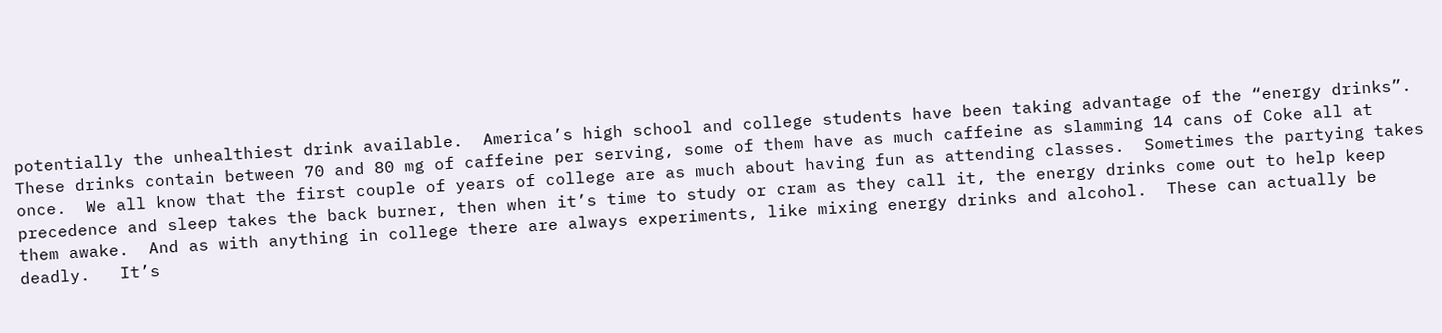potentially the unhealthiest drink available.  America’s high school and college students have been taking advantage of the “energy drinks”.  These drinks contain between 70 and 80 mg of caffeine per serving, some of them have as much caffeine as slamming 14 cans of Coke all at once.  We all know that the first couple of years of college are as much about having fun as attending classes.  Sometimes the partying takes precedence and sleep takes the back burner, then when it’s time to study or cram as they call it, the energy drinks come out to help keep them awake.  And as with anything in college there are always experiments, like mixing energy drinks and alcohol.  These can actually be deadly.   It’s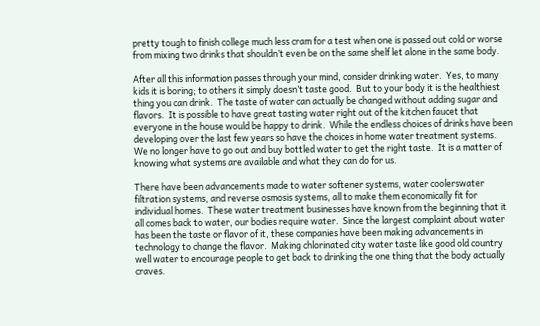pretty tough to finish college much less cram for a test when one is passed out cold or worse from mixing two drinks that shouldn’t even be on the same shelf let alone in the same body.

After all this information passes through your mind, consider drinking water.  Yes, to many kids it is boring; to others it simply doesn’t taste good.  But to your body it is the healthiest thing you can drink.  The taste of water can actually be changed without adding sugar and flavors.  It is possible to have great tasting water right out of the kitchen faucet that everyone in the house would be happy to drink.  While the endless choices of drinks have been developing over the last few years so have the choices in home water treatment systems.  We no longer have to go out and buy bottled water to get the right taste.  It is a matter of knowing what systems are available and what they can do for us.

There have been advancements made to water softener systems, water coolerswater filtration systems, and reverse osmosis systems, all to make them economically fit for individual homes.  These water treatment businesses have known from the beginning that it all comes back to water, our bodies require water.  Since the largest complaint about water has been the taste or flavor of it, these companies have been making advancements in technology to change the flavor.  Making chlorinated city water taste like good old country well water to encourage people to get back to drinking the one thing that the body actually craves.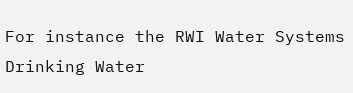For instance the RWI Water Systems Drinking Water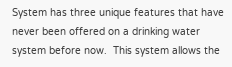System has three unique features that have never been offered on a drinking water system before now.  This system allows the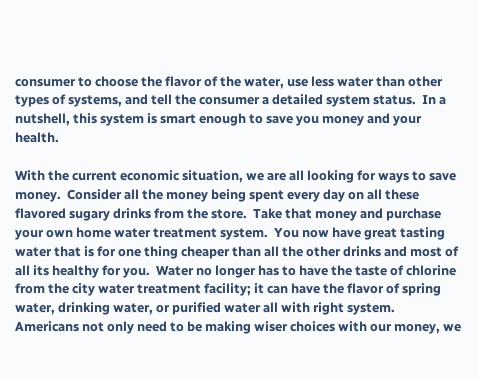consumer to choose the flavor of the water, use less water than other types of systems, and tell the consumer a detailed system status.  In a nutshell, this system is smart enough to save you money and your health.

With the current economic situation, we are all looking for ways to save money.  Consider all the money being spent every day on all these flavored sugary drinks from the store.  Take that money and purchase your own home water treatment system.  You now have great tasting water that is for one thing cheaper than all the other drinks and most of all its healthy for you.  Water no longer has to have the taste of chlorine from the city water treatment facility; it can have the flavor of spring water, drinking water, or purified water all with right system.    Americans not only need to be making wiser choices with our money, we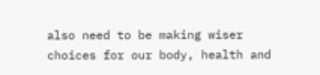also need to be making wiser choices for our body, health and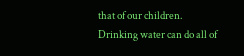that of our children.  Drinking water can do all of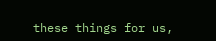these things for us,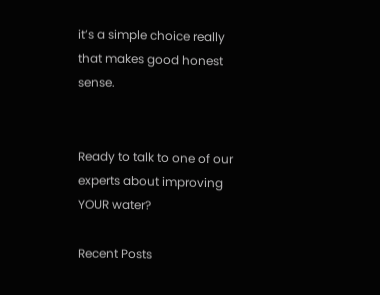it’s a simple choice really that makes good honest sense.


Ready to talk to one of our experts about improving YOUR water?

Recent Posts